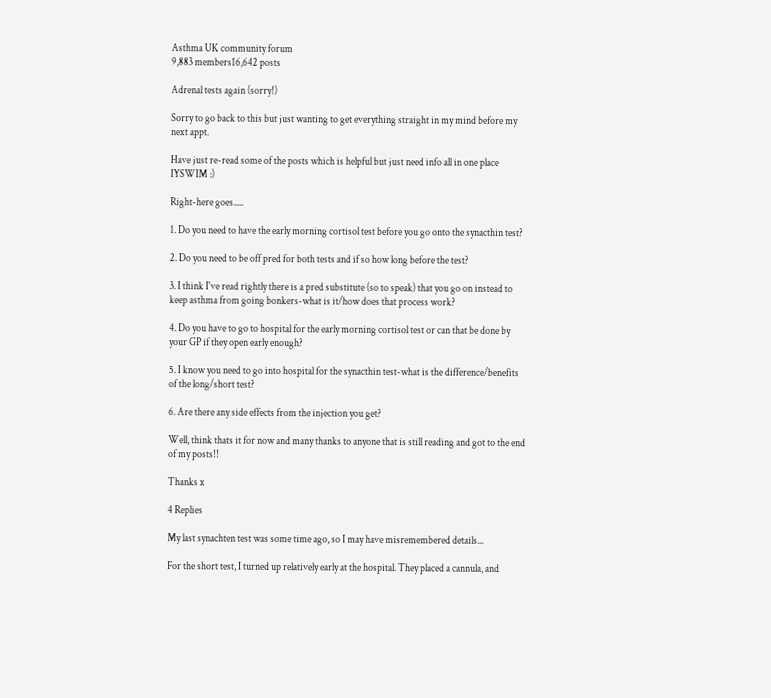Asthma UK community forum
9,883 members16,642 posts

Adrenal tests again (sorry!)

Sorry to go back to this but just wanting to get everything straight in my mind before my next appt.

Have just re-read some of the posts which is helpful but just need info all in one place IYSWIM :)

Right-here goes.....

1. Do you need to have the early morning cortisol test before you go onto the synacthin test?

2. Do you need to be off pred for both tests and if so how long before the test?

3. I think I've read rightly there is a pred substitute (so to speak) that you go on instead to keep asthma from going bonkers-what is it/how does that process work?

4. Do you have to go to hospital for the early morning cortisol test or can that be done by your GP if they open early enough?

5. I know you need to go into hospital for the synacthin test-what is the difference/benefits of the long/short test?

6. Are there any side effects from the injection you get?

Well, think thats it for now and many thanks to anyone that is still reading and got to the end of my posts!!

Thanks x

4 Replies

My last synachten test was some time ago, so I may have misremembered details...

For the short test, I turned up relatively early at the hospital. They placed a cannula, and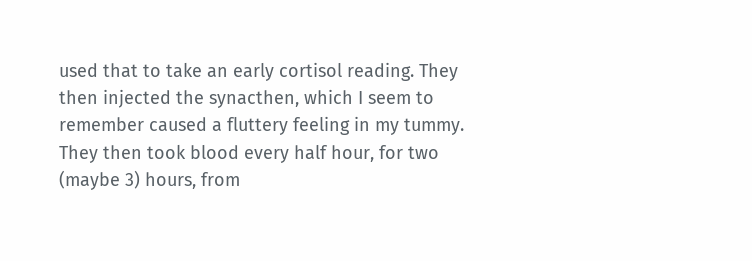used that to take an early cortisol reading. They then injected the synacthen, which I seem to remember caused a fluttery feeling in my tummy. They then took blood every half hour, for two (maybe 3) hours, from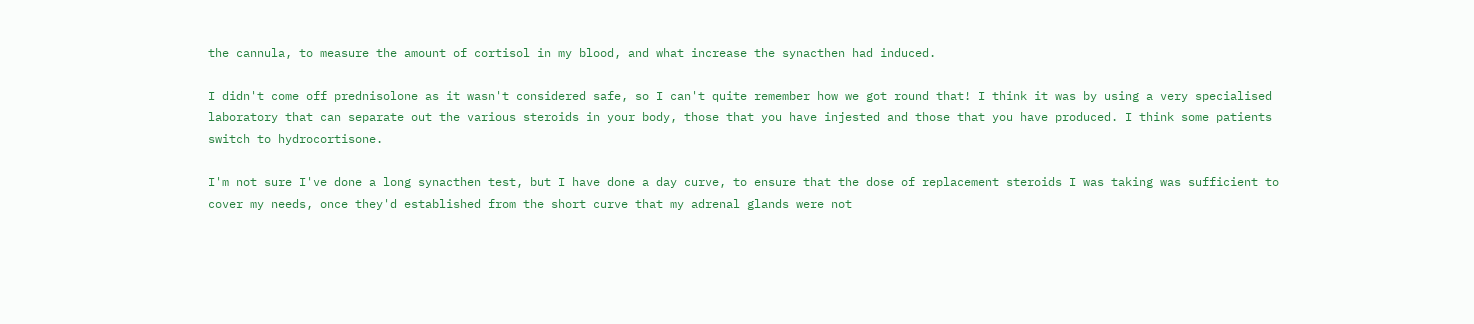the cannula, to measure the amount of cortisol in my blood, and what increase the synacthen had induced.

I didn't come off prednisolone as it wasn't considered safe, so I can't quite remember how we got round that! I think it was by using a very specialised laboratory that can separate out the various steroids in your body, those that you have injested and those that you have produced. I think some patients switch to hydrocortisone.

I'm not sure I've done a long synacthen test, but I have done a day curve, to ensure that the dose of replacement steroids I was taking was sufficient to cover my needs, once they'd established from the short curve that my adrenal glands were not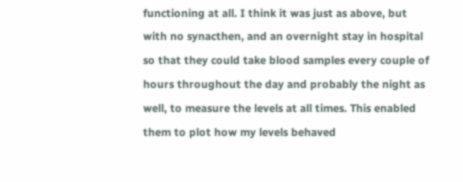functioning at all. I think it was just as above, but with no synacthen, and an overnight stay in hospital so that they could take blood samples every couple of hours throughout the day and probably the night as well, to measure the levels at all times. This enabled them to plot how my levels behaved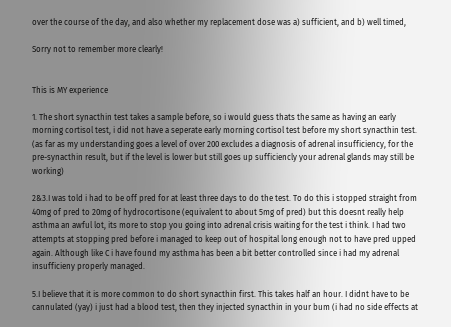over the course of the day, and also whether my replacement dose was a) sufficient, and b) well timed,

Sorry not to remember more clearly!


This is MY experience

1. The short synacthin test takes a sample before, so i would guess thats the same as having an early morning cortisol test, i did not have a seperate early morning cortisol test before my short synacthin test. (as far as my understanding goes a level of over 200 excludes a diagnosis of adrenal insufficiency, for the pre-synacthin result, but if the level is lower but still goes up sufficiencly your adrenal glands may still be working)

2&3.I was told i had to be off pred for at least three days to do the test. To do this i stopped straight from 40mg of pred to 20mg of hydrocortisone (equivalent to about 5mg of pred) but this doesnt really help asthma an awful lot, its more to stop you going into adrenal crisis waiting for the test i think. I had two attempts at stopping pred before i managed to keep out of hospital long enough not to have pred upped again. Although like C i have found my asthma has been a bit better controlled since i had my adrenal insufficieny properly managed.

5.I believe that it is more common to do short synacthin first. This takes half an hour. I didnt have to be cannulated (yay) i just had a blood test, then they injected synacthin in your bum (i had no side effects at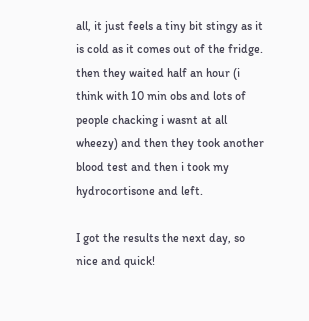all, it just feels a tiny bit stingy as it is cold as it comes out of the fridge. then they waited half an hour (i think with 10 min obs and lots of people chacking i wasnt at all wheezy) and then they took another blood test and then i took my hydrocortisone and left.

I got the results the next day, so nice and quick!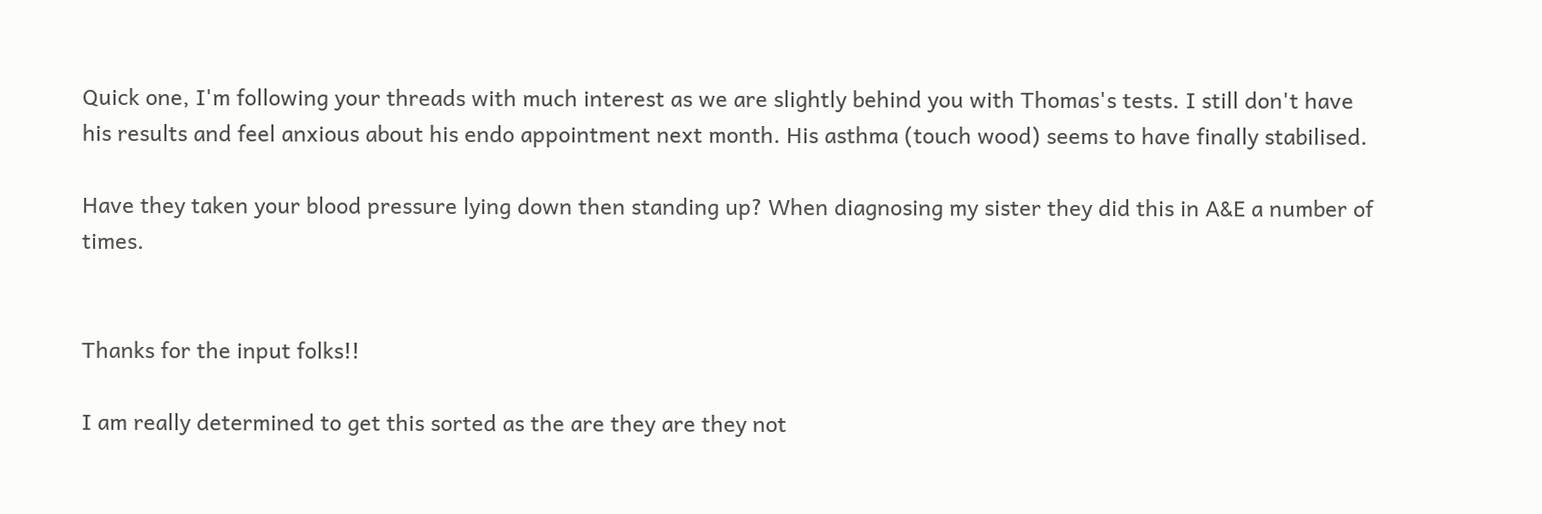Quick one, I'm following your threads with much interest as we are slightly behind you with Thomas's tests. I still don't have his results and feel anxious about his endo appointment next month. His asthma (touch wood) seems to have finally stabilised.

Have they taken your blood pressure lying down then standing up? When diagnosing my sister they did this in A&E a number of times.


Thanks for the input folks!!

I am really determined to get this sorted as the are they are they not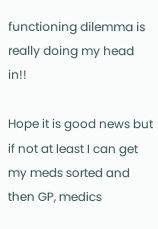functioning dilemma is really doing my head in!!

Hope it is good news but if not at least I can get my meds sorted and then GP, medics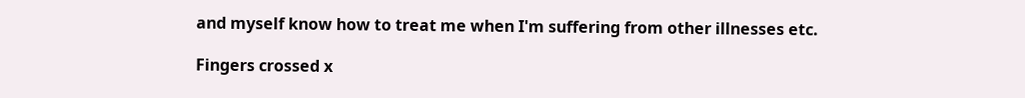and myself know how to treat me when I'm suffering from other illnesses etc.

Fingers crossed x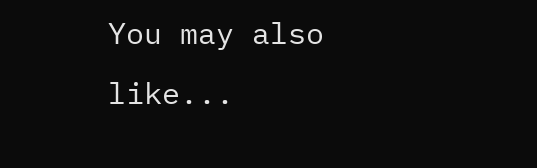You may also like...